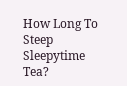How Long To Steep Sleepytime Tea?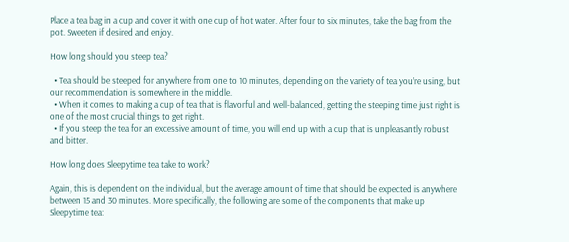Place a tea bag in a cup and cover it with one cup of hot water. After four to six minutes, take the bag from the pot. Sweeten if desired and enjoy.

How long should you steep tea?

  • Tea should be steeped for anywhere from one to 10 minutes, depending on the variety of tea you’re using, but our recommendation is somewhere in the middle.
  • When it comes to making a cup of tea that is flavorful and well-balanced, getting the steeping time just right is one of the most crucial things to get right.
  • If you steep the tea for an excessive amount of time, you will end up with a cup that is unpleasantly robust and bitter.

How long does Sleepytime tea take to work?

Again, this is dependent on the individual, but the average amount of time that should be expected is anywhere between 15 and 30 minutes. More specifically, the following are some of the components that make up Sleepytime tea: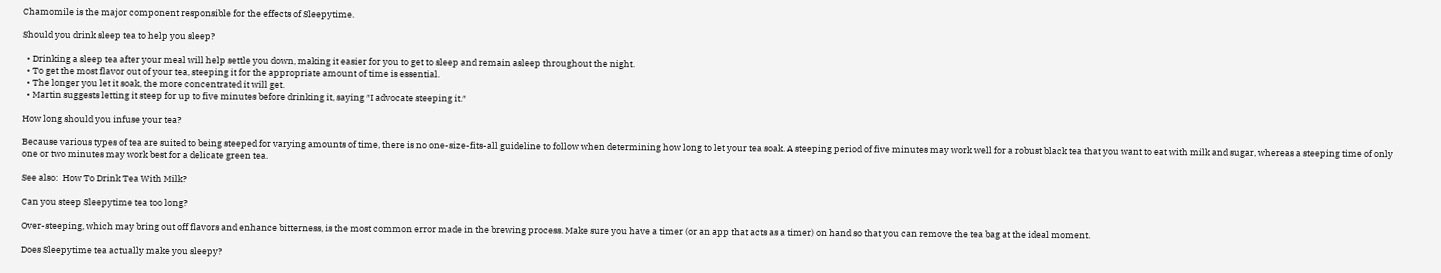Chamomile is the major component responsible for the effects of Sleepytime.

Should you drink sleep tea to help you sleep?

  • Drinking a sleep tea after your meal will help settle you down, making it easier for you to get to sleep and remain asleep throughout the night.
  • To get the most flavor out of your tea, steeping it for the appropriate amount of time is essential.
  • The longer you let it soak, the more concentrated it will get.
  • Martin suggests letting it steep for up to five minutes before drinking it, saying ″I advocate steeping it.″

How long should you infuse your tea?

Because various types of tea are suited to being steeped for varying amounts of time, there is no one-size-fits-all guideline to follow when determining how long to let your tea soak. A steeping period of five minutes may work well for a robust black tea that you want to eat with milk and sugar, whereas a steeping time of only one or two minutes may work best for a delicate green tea.

See also:  How To Drink Tea With Milk?

Can you steep Sleepytime tea too long?

Over-steeping, which may bring out off flavors and enhance bitterness, is the most common error made in the brewing process. Make sure you have a timer (or an app that acts as a timer) on hand so that you can remove the tea bag at the ideal moment.

Does Sleepytime tea actually make you sleepy?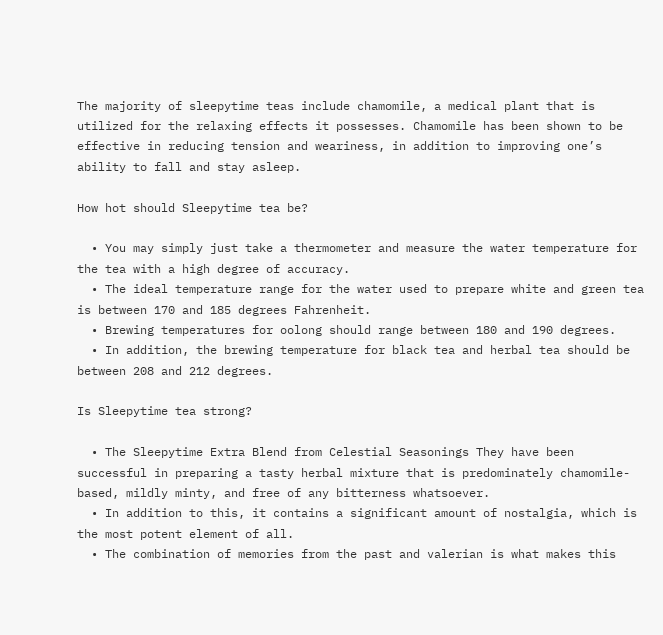The majority of sleepytime teas include chamomile, a medical plant that is utilized for the relaxing effects it possesses. Chamomile has been shown to be effective in reducing tension and weariness, in addition to improving one’s ability to fall and stay asleep.

How hot should Sleepytime tea be?

  • You may simply just take a thermometer and measure the water temperature for the tea with a high degree of accuracy.
  • The ideal temperature range for the water used to prepare white and green tea is between 170 and 185 degrees Fahrenheit.
  • Brewing temperatures for oolong should range between 180 and 190 degrees.
  • In addition, the brewing temperature for black tea and herbal tea should be between 208 and 212 degrees.

Is Sleepytime tea strong?

  • The Sleepytime Extra Blend from Celestial Seasonings They have been successful in preparing a tasty herbal mixture that is predominately chamomile-based, mildly minty, and free of any bitterness whatsoever.
  • In addition to this, it contains a significant amount of nostalgia, which is the most potent element of all.
  • The combination of memories from the past and valerian is what makes this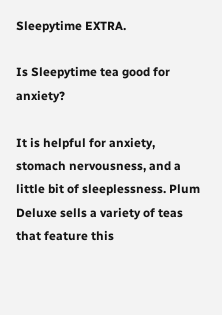Sleepytime EXTRA.

Is Sleepytime tea good for anxiety?

It is helpful for anxiety, stomach nervousness, and a little bit of sleeplessness. Plum Deluxe sells a variety of teas that feature this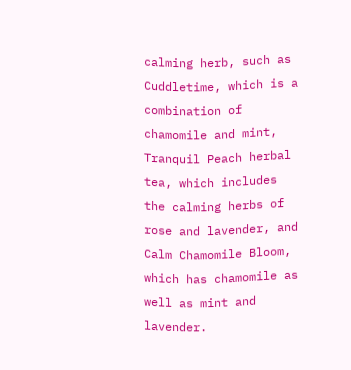calming herb, such as Cuddletime, which is a combination of chamomile and mint, Tranquil Peach herbal tea, which includes the calming herbs of rose and lavender, and Calm Chamomile Bloom, which has chamomile as well as mint and lavender.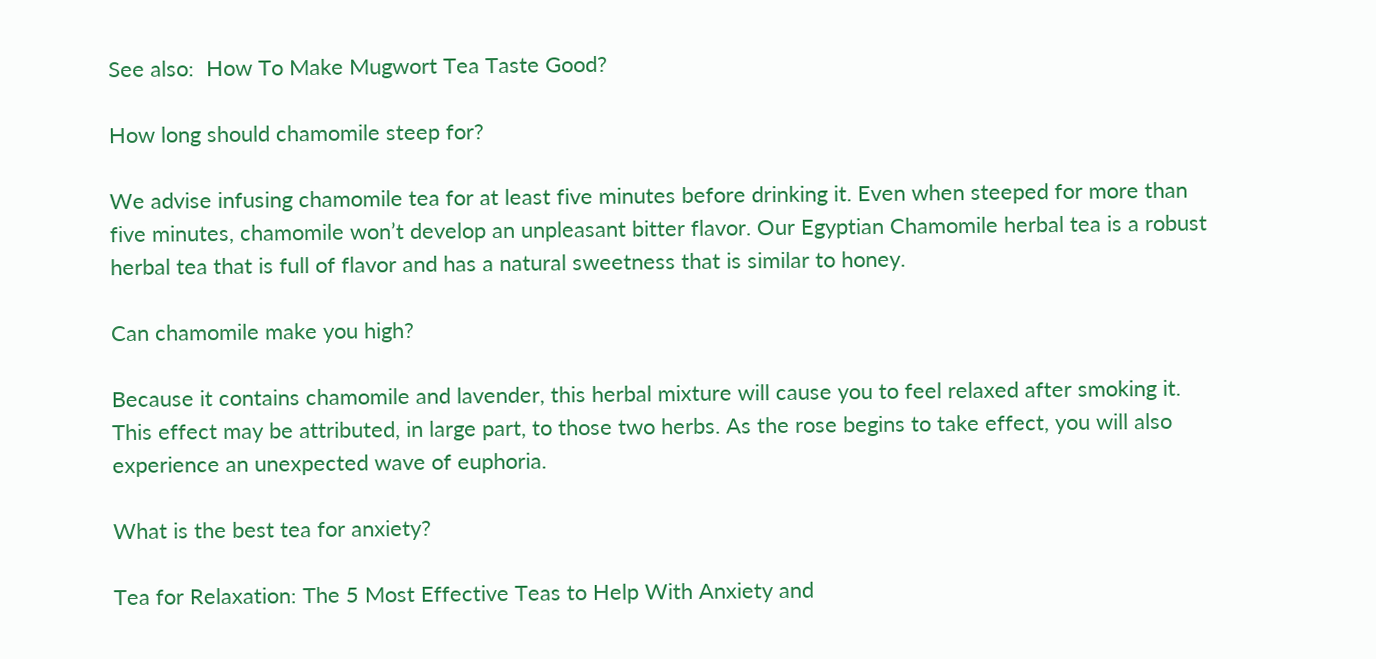See also:  How To Make Mugwort Tea Taste Good?

How long should chamomile steep for?

We advise infusing chamomile tea for at least five minutes before drinking it. Even when steeped for more than five minutes, chamomile won’t develop an unpleasant bitter flavor. Our Egyptian Chamomile herbal tea is a robust herbal tea that is full of flavor and has a natural sweetness that is similar to honey.

Can chamomile make you high?

Because it contains chamomile and lavender, this herbal mixture will cause you to feel relaxed after smoking it. This effect may be attributed, in large part, to those two herbs. As the rose begins to take effect, you will also experience an unexpected wave of euphoria.

What is the best tea for anxiety?

Tea for Relaxation: The 5 Most Effective Teas to Help With Anxiety and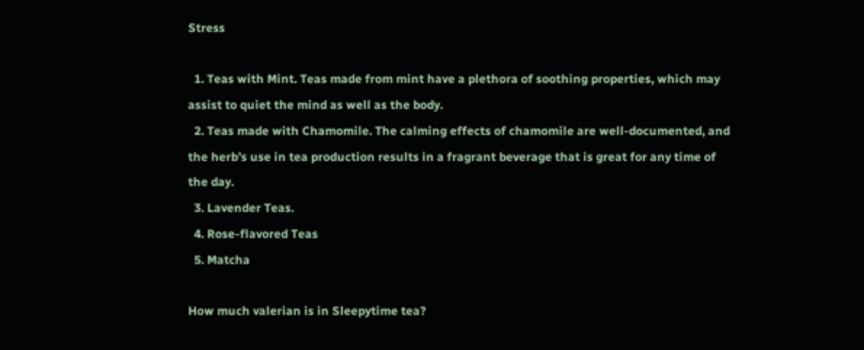Stress

  1. Teas with Mint. Teas made from mint have a plethora of soothing properties, which may assist to quiet the mind as well as the body.
  2. Teas made with Chamomile. The calming effects of chamomile are well-documented, and the herb’s use in tea production results in a fragrant beverage that is great for any time of the day.
  3. Lavender Teas.
  4. Rose-flavored Teas
  5. Matcha

How much valerian is in Sleepytime tea?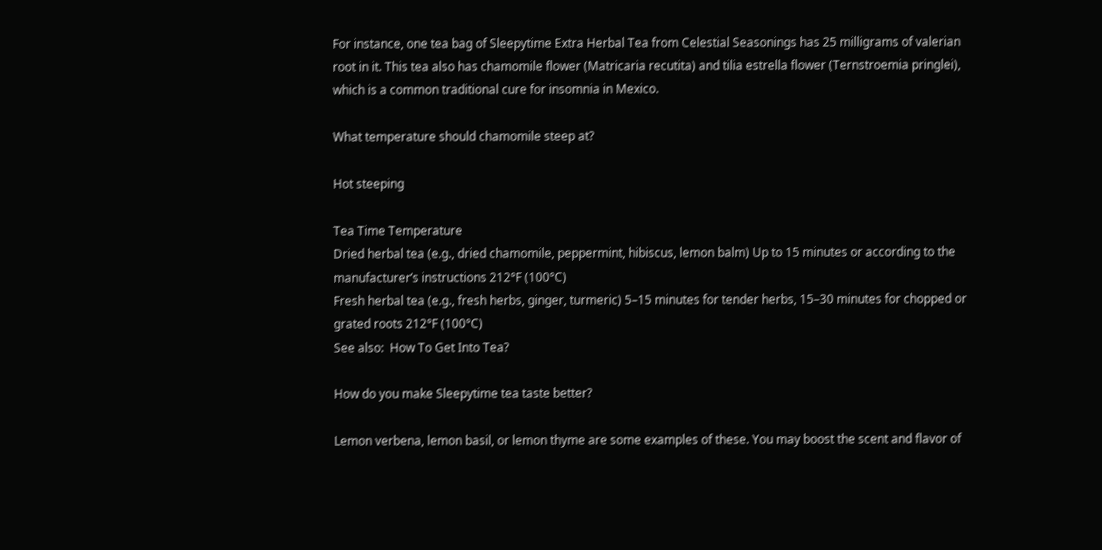For instance, one tea bag of Sleepytime Extra Herbal Tea from Celestial Seasonings has 25 milligrams of valerian root in it. This tea also has chamomile flower (Matricaria recutita) and tilia estrella flower (Ternstroemia pringlei), which is a common traditional cure for insomnia in Mexico.

What temperature should chamomile steep at?

Hot steeping

Tea Time Temperature
Dried herbal tea (e.g., dried chamomile, peppermint, hibiscus, lemon balm) Up to 15 minutes or according to the manufacturer’s instructions 212°F (100°C)
Fresh herbal tea (e.g., fresh herbs, ginger, turmeric) 5–15 minutes for tender herbs, 15–30 minutes for chopped or grated roots 212°F (100°C)
See also:  How To Get Into Tea?

How do you make Sleepytime tea taste better?

Lemon verbena, lemon basil, or lemon thyme are some examples of these. You may boost the scent and flavor of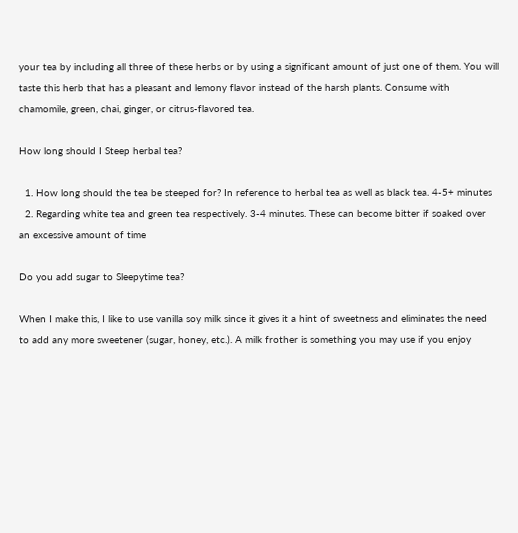your tea by including all three of these herbs or by using a significant amount of just one of them. You will taste this herb that has a pleasant and lemony flavor instead of the harsh plants. Consume with chamomile, green, chai, ginger, or citrus-flavored tea.

How long should I Steep herbal tea?

  1. How long should the tea be steeped for? In reference to herbal tea as well as black tea. 4-5+ minutes
  2. Regarding white tea and green tea respectively. 3-4 minutes. These can become bitter if soaked over an excessive amount of time

Do you add sugar to Sleepytime tea?

When I make this, I like to use vanilla soy milk since it gives it a hint of sweetness and eliminates the need to add any more sweetener (sugar, honey, etc.). A milk frother is something you may use if you enjoy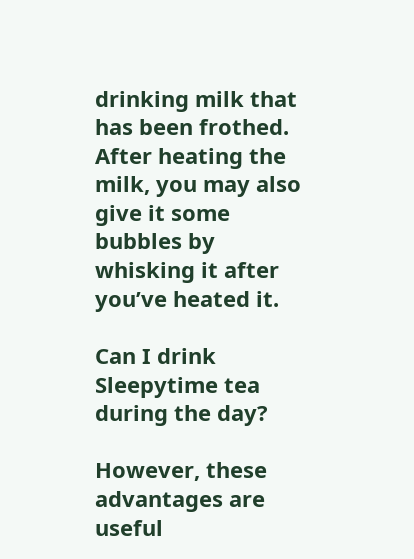drinking milk that has been frothed. After heating the milk, you may also give it some bubbles by whisking it after you’ve heated it.

Can I drink Sleepytime tea during the day?

However, these advantages are useful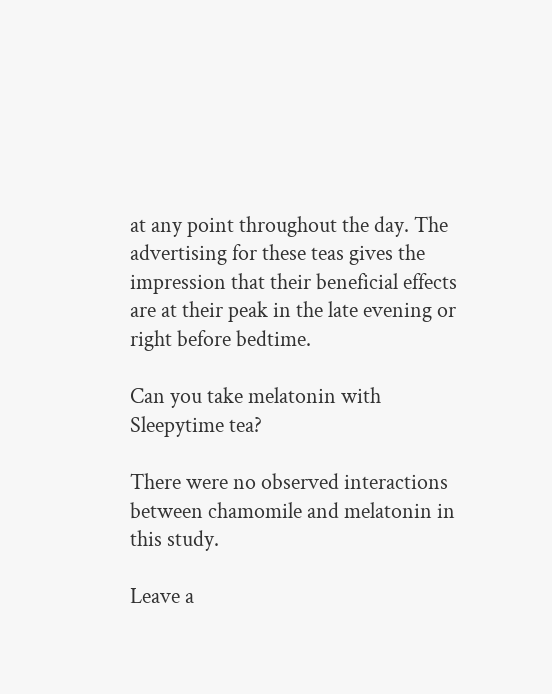at any point throughout the day. The advertising for these teas gives the impression that their beneficial effects are at their peak in the late evening or right before bedtime.

Can you take melatonin with Sleepytime tea?

There were no observed interactions between chamomile and melatonin in this study.

Leave a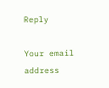Reply

Your email address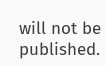will not be published.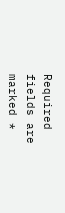Required fields are marked *